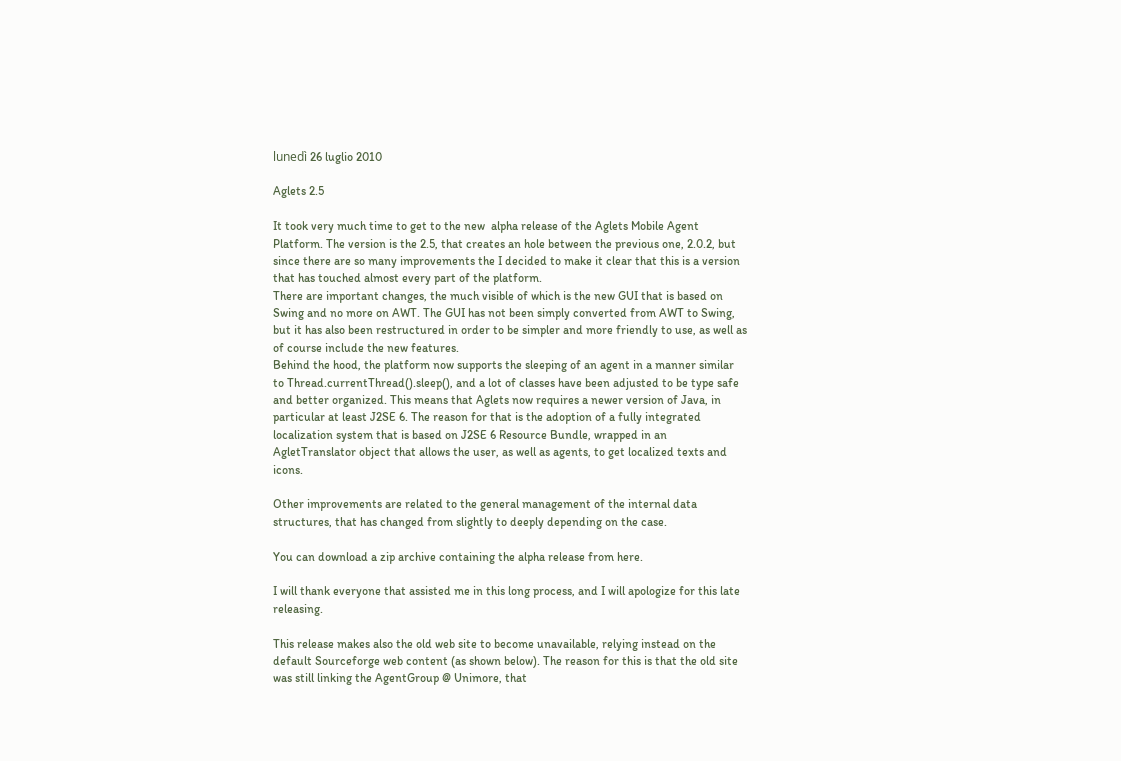lunedì 26 luglio 2010

Aglets 2.5

It took very much time to get to the new  alpha release of the Aglets Mobile Agent Platform. The version is the 2.5, that creates an hole between the previous one, 2.0.2, but since there are so many improvements the I decided to make it clear that this is a version that has touched almost every part of the platform.
There are important changes, the much visible of which is the new GUI that is based on Swing and no more on AWT. The GUI has not been simply converted from AWT to Swing, but it has also been restructured in order to be simpler and more friendly to use, as well as of course include the new features.
Behind the hood, the platform now supports the sleeping of an agent in a manner similar to Thread.currentThread().sleep(), and a lot of classes have been adjusted to be type safe and better organized. This means that Aglets now requires a newer version of Java, in particular at least J2SE 6. The reason for that is the adoption of a fully integrated localization system that is based on J2SE 6 Resource Bundle, wrapped in an AgletTranslator object that allows the user, as well as agents, to get localized texts and icons.

Other improvements are related to the general management of the internal data structures, that has changed from slightly to deeply depending on the case.

You can download a zip archive containing the alpha release from here.

I will thank everyone that assisted me in this long process, and I will apologize for this late releasing.

This release makes also the old web site to become unavailable, relying instead on the default Sourceforge web content (as shown below). The reason for this is that the old site was still linking the AgentGroup @ Unimore, that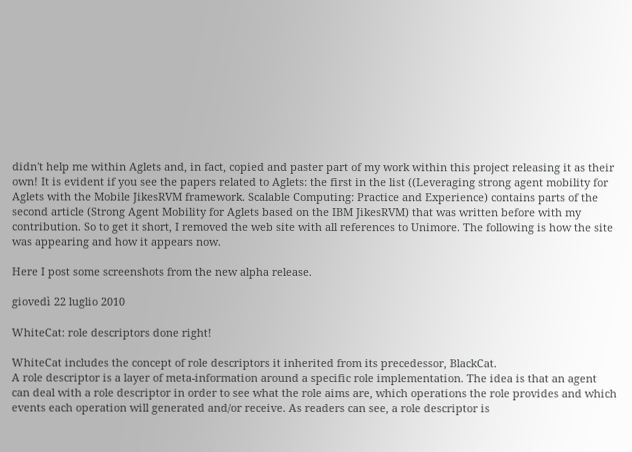didn't help me within Aglets and, in fact, copied and paster part of my work within this project releasing it as their own! It is evident if you see the papers related to Aglets: the first in the list ((Leveraging strong agent mobility for Aglets with the Mobile JikesRVM framework. Scalable Computing: Practice and Experience) contains parts of the second article (Strong Agent Mobility for Aglets based on the IBM JikesRVM) that was written before with my contribution. So to get it short, I removed the web site with all references to Unimore. The following is how the site was appearing and how it appears now.

Here I post some screenshots from the new alpha release.

giovedì 22 luglio 2010

WhiteCat: role descriptors done right!

WhiteCat includes the concept of role descriptors it inherited from its precedessor, BlackCat.
A role descriptor is a layer of meta-information around a specific role implementation. The idea is that an agent can deal with a role descriptor in order to see what the role aims are, which operations the role provides and which events each operation will generated and/or receive. As readers can see, a role descriptor is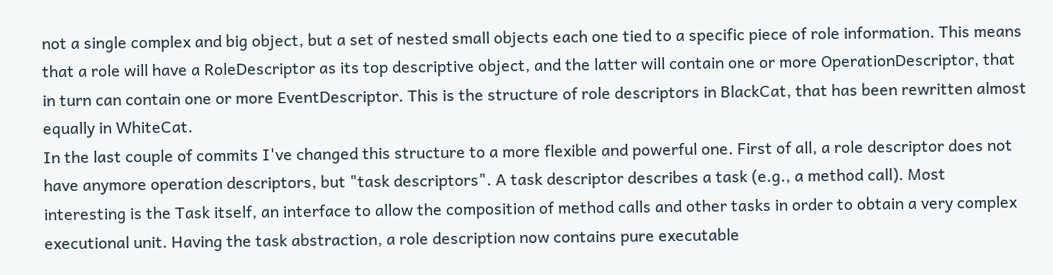not a single complex and big object, but a set of nested small objects each one tied to a specific piece of role information. This means that a role will have a RoleDescriptor as its top descriptive object, and the latter will contain one or more OperationDescriptor, that in turn can contain one or more EventDescriptor. This is the structure of role descriptors in BlackCat, that has been rewritten almost equally in WhiteCat.
In the last couple of commits I've changed this structure to a more flexible and powerful one. First of all, a role descriptor does not have anymore operation descriptors, but "task descriptors". A task descriptor describes a task (e.g., a method call). Most interesting is the Task itself, an interface to allow the composition of method calls and other tasks in order to obtain a very complex executional unit. Having the task abstraction, a role description now contains pure executable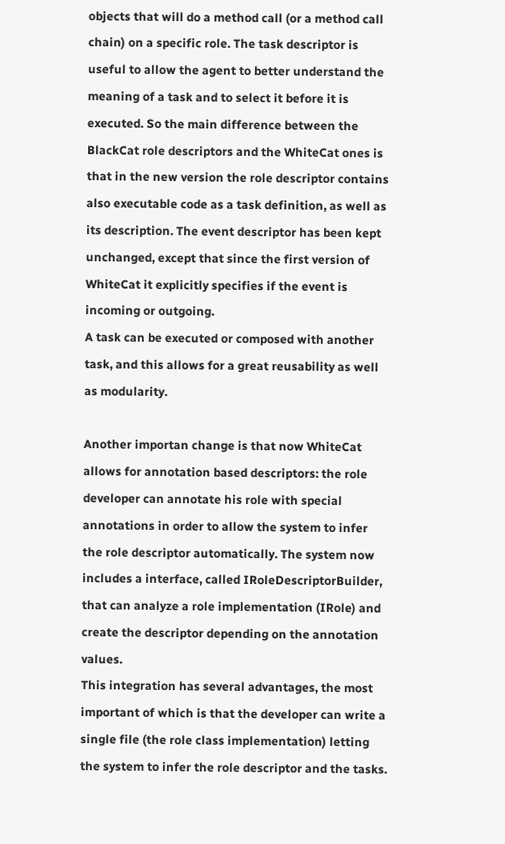objects that will do a method call (or a method call chain) on a specific role. The task descriptor is useful to allow the agent to better understand the meaning of a task and to select it before it is executed. So the main difference between the BlackCat role descriptors and the WhiteCat ones is that in the new version the role descriptor contains also executable code as a task definition, as well as its description. The event descriptor has been kept unchanged, except that since the first version of WhiteCat it explicitly specifies if the event is incoming or outgoing.
A task can be executed or composed with another task, and this allows for a great reusability as well as modularity.

Another importan change is that now WhiteCat allows for annotation based descriptors: the role developer can annotate his role with special annotations in order to allow the system to infer the role descriptor automatically. The system now includes a interface, called IRoleDescriptorBuilder, that can analyze a role implementation (IRole) and create the descriptor depending on the annotation values.
This integration has several advantages, the most important of which is that the developer can write a single file (the role class implementation) letting the system to infer the role descriptor and the tasks.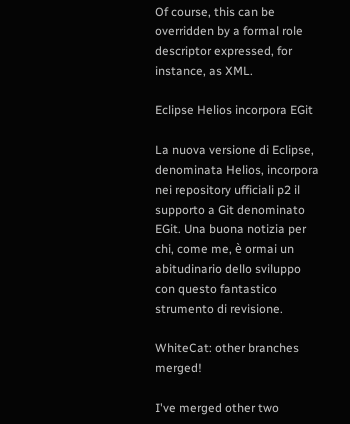Of course, this can be overridden by a formal role descriptor expressed, for instance, as XML.

Eclipse Helios incorpora EGit

La nuova versione di Eclipse, denominata Helios, incorpora nei repository ufficiali p2 il supporto a Git denominato EGit. Una buona notizia per chi, come me, è ormai un abitudinario dello sviluppo con questo fantastico strumento di revisione.

WhiteCat: other branches merged!

I've merged other two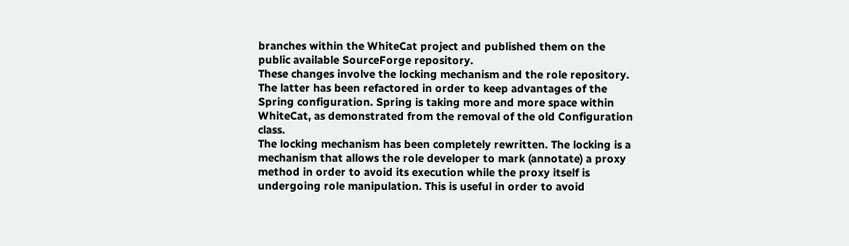branches within the WhiteCat project and published them on the public available SourceForge repository.
These changes involve the locking mechanism and the role repository. The latter has been refactored in order to keep advantages of the Spring configuration. Spring is taking more and more space within WhiteCat, as demonstrated from the removal of the old Configuration class.
The locking mechanism has been completely rewritten. The locking is a mechanism that allows the role developer to mark (annotate) a proxy method in order to avoid its execution while the proxy itself is undergoing role manipulation. This is useful in order to avoid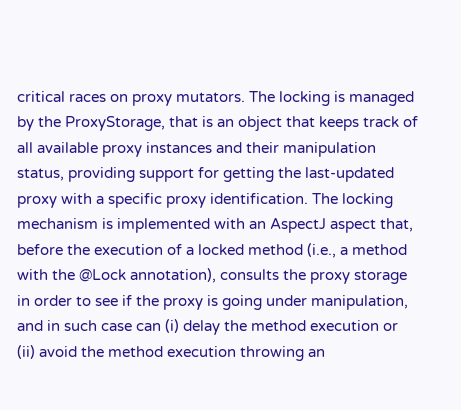critical races on proxy mutators. The locking is managed by the ProxyStorage, that is an object that keeps track of all available proxy instances and their manipulation status, providing support for getting the last-updated proxy with a specific proxy identification. The locking mechanism is implemented with an AspectJ aspect that, before the execution of a locked method (i.e., a method with the @Lock annotation), consults the proxy storage in order to see if the proxy is going under manipulation, and in such case can (i) delay the method execution or (ii) avoid the method execution throwing an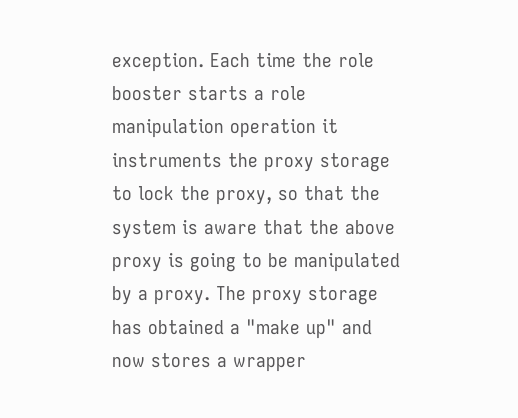exception. Each time the role booster starts a role manipulation operation it instruments the proxy storage to lock the proxy, so that the system is aware that the above proxy is going to be manipulated by a proxy. The proxy storage has obtained a "make up" and now stores a wrapper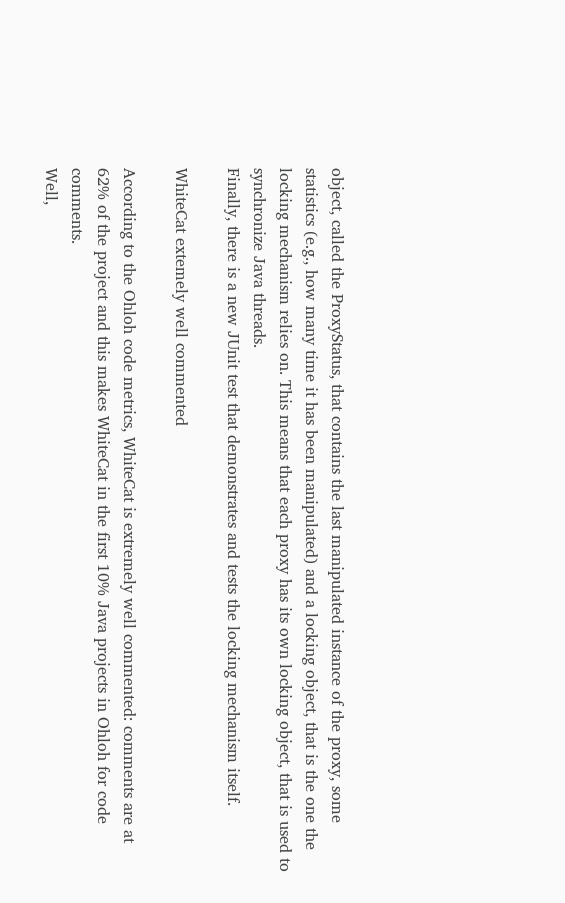object, called the ProxyStatus, that contains the last manipulated instance of the proxy, some statistics (e.g., how many time it has been manipulated) and a locking object, that is the one the locking mechanism relies on. This means that each proxy has its own locking object, that is used to synchronize Java threads.
Finally, there is a new JUnit test that demonstrates and tests the locking mechanism itself.

WhiteCat extemely well commented

According to the Ohloh code metrics, WhiteCat is extremely well commented: comments are at 62% of the project and this makes WhiteCat in the first 10% Java projects in Ohloh for code comments.
Well,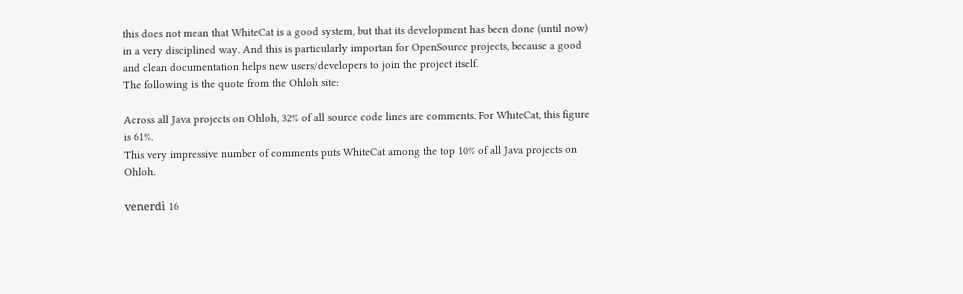this does not mean that WhiteCat is a good system, but that its development has been done (until now) in a very disciplined way. And this is particularly importan for OpenSource projects, because a good and clean documentation helps new users/developers to join the project itself.
The following is the quote from the Ohloh site:

Across all Java projects on Ohloh, 32% of all source code lines are comments. For WhiteCat, this figure is 61%.
This very impressive number of comments puts WhiteCat among the top 10% of all Java projects on Ohloh.

venerdì 16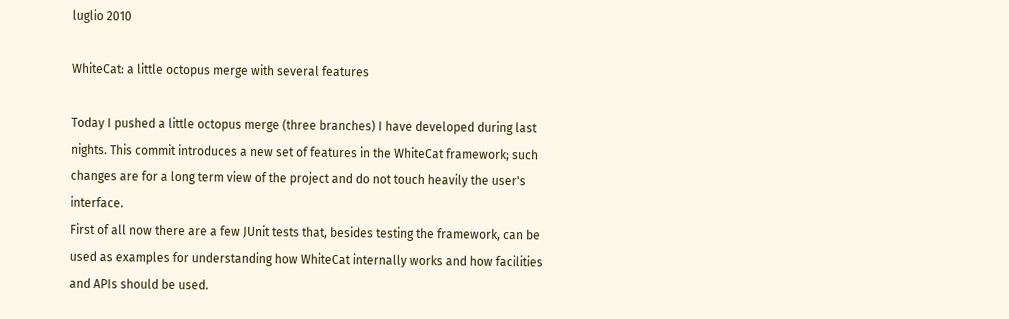luglio 2010

WhiteCat: a little octopus merge with several features

Today I pushed a little octopus merge (three branches) I have developed during last nights. This commit introduces a new set of features in the WhiteCat framework; such changes are for a long term view of the project and do not touch heavily the user's interface.
First of all now there are a few JUnit tests that, besides testing the framework, can be used as examples for understanding how WhiteCat internally works and how facilities and APIs should be used.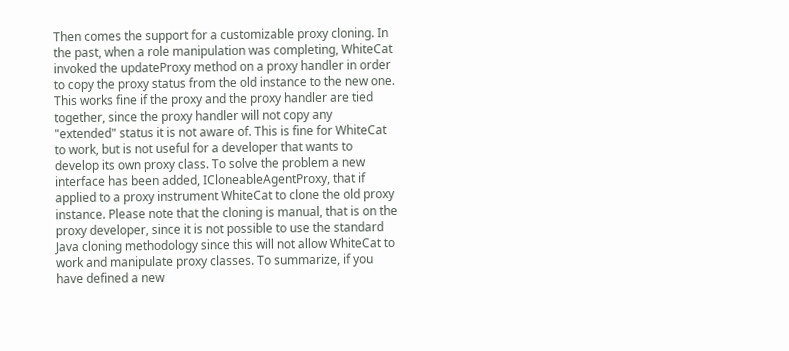Then comes the support for a customizable proxy cloning. In the past, when a role manipulation was completing, WhiteCat invoked the updateProxy method on a proxy handler in order to copy the proxy status from the old instance to the new one. This works fine if the proxy and the proxy handler are tied together, since the proxy handler will not copy any "extended" status it is not aware of. This is fine for WhiteCat to work, but is not useful for a developer that wants to develop its own proxy class. To solve the problem a new interface has been added, ICloneableAgentProxy, that if applied to a proxy instrument WhiteCat to clone the old proxy instance. Please note that the cloning is manual, that is on the proxy developer, since it is not possible to use the standard Java cloning methodology since this will not allow WhiteCat to work and manipulate proxy classes. To summarize, if you have defined a new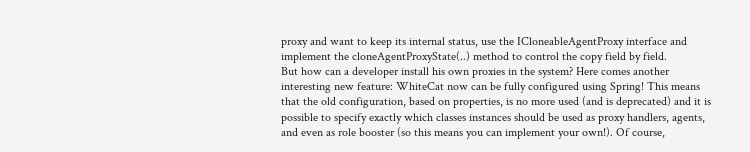proxy and want to keep its internal status, use the ICloneableAgentProxy interface and implement the cloneAgentProxyState(..) method to control the copy field by field.
But how can a developer install his own proxies in the system? Here comes another interesting new feature: WhiteCat now can be fully configured using Spring! This means that the old configuration, based on properties, is no more used (and is deprecated) and it is possible to specify exactly which classes instances should be used as proxy handlers, agents, and even as role booster (so this means you can implement your own!). Of course,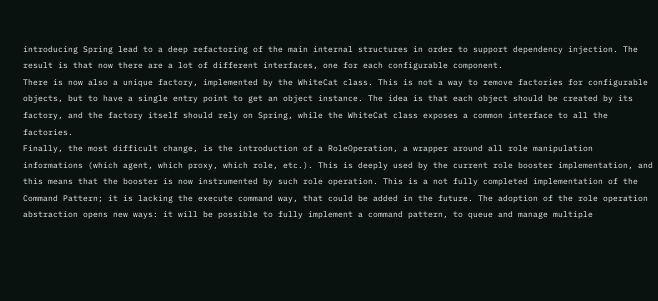introducing Spring lead to a deep refactoring of the main internal structures in order to support dependency injection. The result is that now there are a lot of different interfaces, one for each configurable component.
There is now also a unique factory, implemented by the WhiteCat class. This is not a way to remove factories for configurable objects, but to have a single entry point to get an object instance. The idea is that each object should be created by its factory, and the factory itself should rely on Spring, while the WhiteCat class exposes a common interface to all the factories.
Finally, the most difficult change, is the introduction of a RoleOperation, a wrapper around all role manipulation informations (which agent, which proxy, which role, etc.). This is deeply used by the current role booster implementation, and this means that the booster is now instrumented by such role operation. This is a not fully completed implementation of the Command Pattern; it is lacking the execute command way, that could be added in the future. The adoption of the role operation abstraction opens new ways: it will be possible to fully implement a command pattern, to queue and manage multiple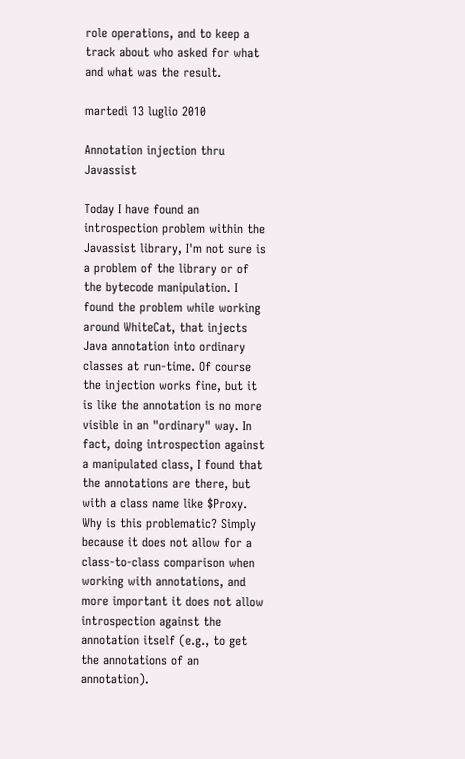role operations, and to keep a track about who asked for what and what was the result.

martedì 13 luglio 2010

Annotation injection thru Javassist

Today I have found an introspection problem within the Javassist library, I'm not sure is a problem of the library or of the bytecode manipulation. I found the problem while working around WhiteCat, that injects Java annotation into ordinary classes at run-time. Of course the injection works fine, but it is like the annotation is no more visible in an "ordinary" way. In fact, doing introspection against a manipulated class, I found that the annotations are there, but with a class name like $Proxy. Why is this problematic? Simply because it does not allow for a class-to-class comparison when working with annotations, and more important it does not allow introspection against the annotation itself (e.g., to get the annotations of an annotation).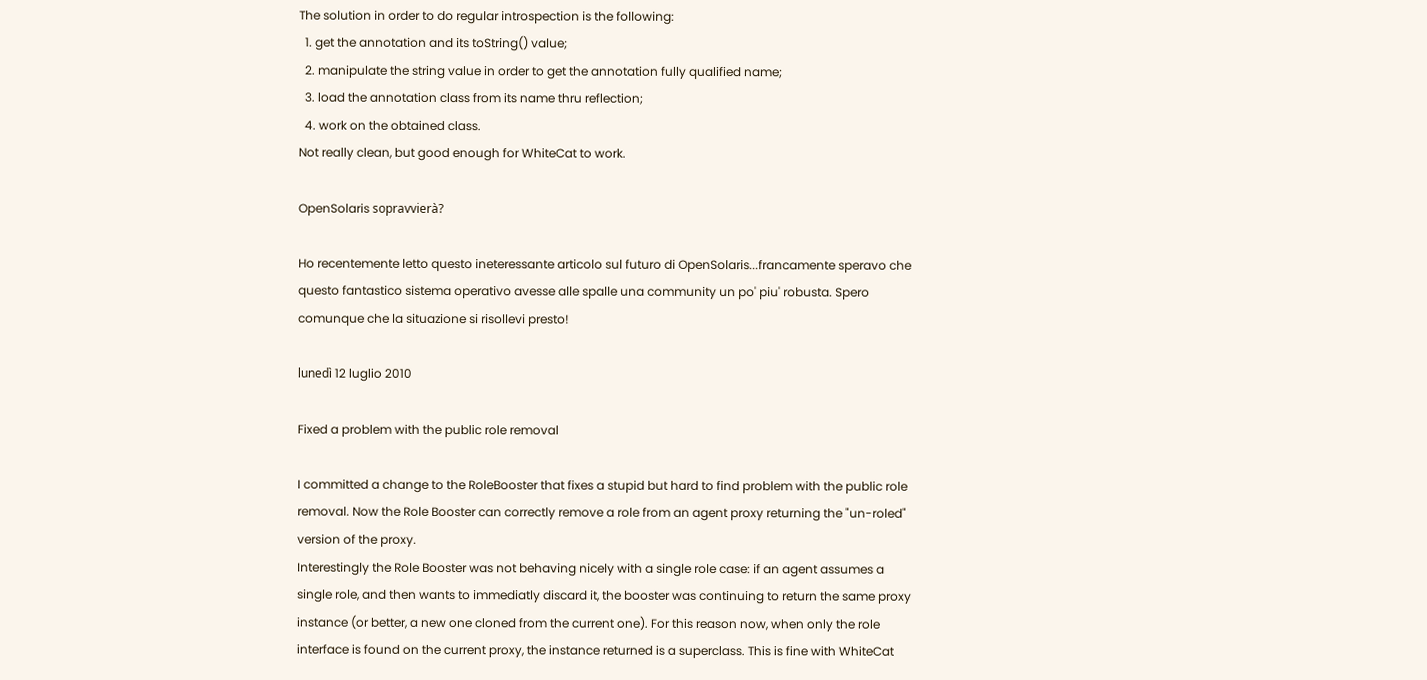The solution in order to do regular introspection is the following:
  1. get the annotation and its toString() value;
  2. manipulate the string value in order to get the annotation fully qualified name;
  3. load the annotation class from its name thru reflection;
  4. work on the obtained class.
Not really clean, but good enough for WhiteCat to work.

OpenSolaris sopravvierà?

Ho recentemente letto questo ineteressante articolo sul futuro di OpenSolaris...francamente speravo che questo fantastico sistema operativo avesse alle spalle una community un po' piu' robusta. Spero comunque che la situazione si risollevi presto!

lunedì 12 luglio 2010

Fixed a problem with the public role removal

I committed a change to the RoleBooster that fixes a stupid but hard to find problem with the public role removal. Now the Role Booster can correctly remove a role from an agent proxy returning the "un-roled" version of the proxy.
Interestingly the Role Booster was not behaving nicely with a single role case: if an agent assumes a single role, and then wants to immediatly discard it, the booster was continuing to return the same proxy instance (or better, a new one cloned from the current one). For this reason now, when only the role interface is found on the current proxy, the instance returned is a superclass. This is fine with WhiteCat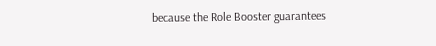because the Role Booster guarantees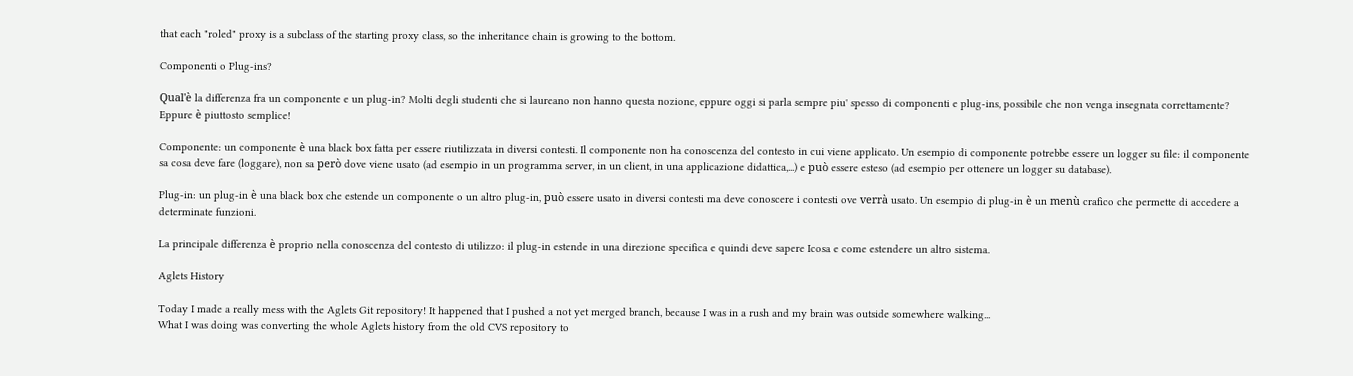that each "roled" proxy is a subclass of the starting proxy class, so the inheritance chain is growing to the bottom.

Componenti o Plug-ins?

Qual'è la differenza fra un componente e un plug-in? Molti degli studenti che si laureano non hanno questa nozione, eppure oggi si parla sempre piu' spesso di componenti e plug-ins, possibile che non venga insegnata correttamente? Eppure è piuttosto semplice!

Componente: un componente è una black box fatta per essere riutilizzata in diversi contesti. Il componente non ha conoscenza del contesto in cui viene applicato. Un esempio di componente potrebbe essere un logger su file: il componente sa cosa deve fare (loggare), non sa però dove viene usato (ad esempio in un programma server, in un client, in una applicazione didattica,...) e può essere esteso (ad esempio per ottenere un logger su database).

Plug-in: un plug-in è una black box che estende un componente o un altro plug-in, può essere usato in diversi contesti ma deve conoscere i contesti ove verrà usato. Un esempio di plug-in è un menù crafico che permette di accedere a determinate funzioni.

La principale differenza è proprio nella conoscenza del contesto di utilizzo: il plug-in estende in una direzione specifica e quindi deve sapere Icosa e come estendere un altro sistema.

Aglets History

Today I made a really mess with the Aglets Git repository! It happened that I pushed a not yet merged branch, because I was in a rush and my brain was outside somewhere walking...
What I was doing was converting the whole Aglets history from the old CVS repository to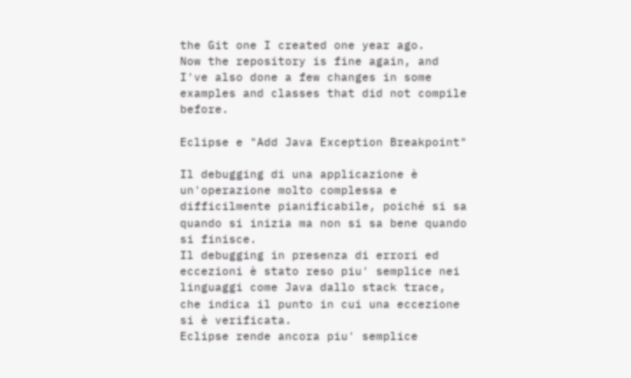the Git one I created one year ago.
Now the repository is fine again, and I've also done a few changes in some examples and classes that did not compile before.

Eclipse e "Add Java Exception Breakpoint"

Il debugging di una applicazione è un'operazione molto complessa e difficilmente pianificabile, poiché si sa quando si inizia ma non si sa bene quando si finisce.
Il debugging in presenza di errori ed eccezioni è stato reso piu' semplice nei linguaggi come Java dallo stack trace, che indica il punto in cui una eccezione si è verificata.
Eclipse rende ancora piu' semplice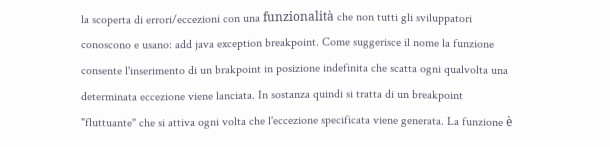la scoperta di errori/eccezioni con una funzionalità che non tutti gli sviluppatori conoscono e usano: add java exception breakpoint. Come suggerisce il nome la funzione consente l'inserimento di un brakpoint in posizione indefinita che scatta ogni qualvolta una determinata eccezione viene lanciata. In sostanza quindi si tratta di un breakpoint "fluttuante" che si attiva ogni volta che l'eccezione specificata viene generata. La funzione è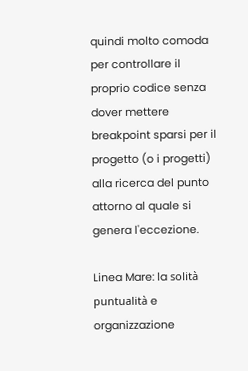quindi molto comoda per controllare il proprio codice senza dover mettere breakpoint sparsi per il progetto (o i progetti) alla ricerca del punto attorno al quale si genera l'eccezione.

Linea Mare: la solità puntualità e organizzazione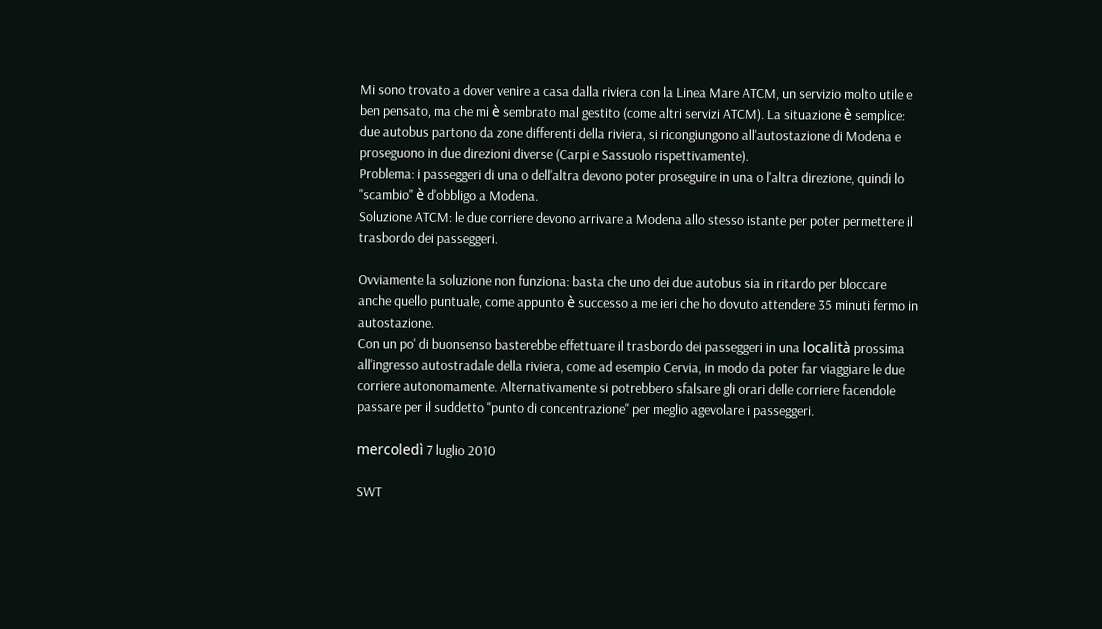Mi sono trovato a dover venire a casa dalla riviera con la Linea Mare ATCM, un servizio molto utile e ben pensato, ma che mi è sembrato mal gestito (come altri servizi ATCM). La situazione è semplice: due autobus partono da zone differenti della riviera, si ricongiungono all'autostazione di Modena e proseguono in due direzioni diverse (Carpi e Sassuolo rispettivamente).
Problema: i passeggeri di una o dell'altra devono poter proseguire in una o l'altra direzione, quindi lo "scambio" è d'obbligo a Modena.
Soluzione ATCM: le due corriere devono arrivare a Modena allo stesso istante per poter permettere il trasbordo dei passeggeri.

Ovviamente la soluzione non funziona: basta che uno dei due autobus sia in ritardo per bloccare anche quello puntuale, come appunto è successo a me ieri che ho dovuto attendere 35 minuti fermo in autostazione.
Con un po' di buonsenso basterebbe effettuare il trasbordo dei passeggeri in una località prossima all'ingresso autostradale della riviera, come ad esempio Cervia, in modo da poter far viaggiare le due corriere autonomamente. Alternativamente si potrebbero sfalsare gli orari delle corriere facendole passare per il suddetto "punto di concentrazione" per meglio agevolare i passeggeri.

mercoledì 7 luglio 2010

SWT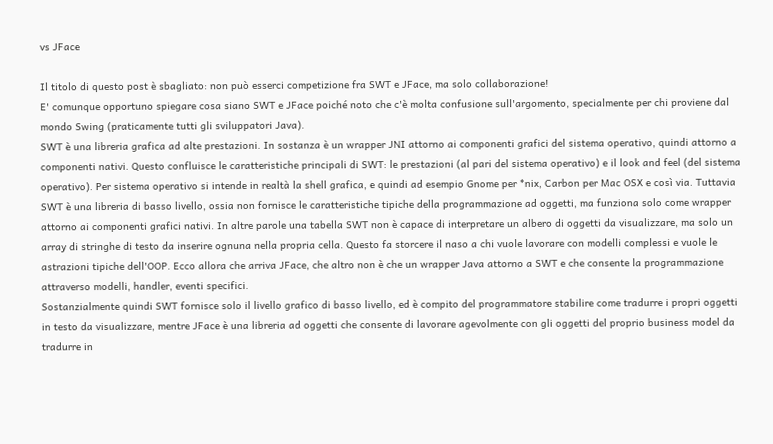vs JFace

Il titolo di questo post è sbagliato: non può esserci competizione fra SWT e JFace, ma solo collaborazione!
E' comunque opportuno spiegare cosa siano SWT e JFace poiché noto che c'è molta confusione sull'argomento, specialmente per chi proviene dal mondo Swing (praticamente tutti gli sviluppatori Java).
SWT è una libreria grafica ad alte prestazioni. In sostanza è un wrapper JNI attorno ai componenti grafici del sistema operativo, quindi attorno a componenti nativi. Questo confluisce le caratteristiche principali di SWT: le prestazioni (al pari del sistema operativo) e il look and feel (del sistema operativo). Per sistema operativo si intende in realtà la shell grafica, e quindi ad esempio Gnome per *nix, Carbon per Mac OSX e così via. Tuttavia SWT è una libreria di basso livello, ossia non fornisce le caratteristiche tipiche della programmazione ad oggetti, ma funziona solo come wrapper attorno ai componenti grafici nativi. In altre parole una tabella SWT non è capace di interpretare un albero di oggetti da visualizzare, ma solo un array di stringhe di testo da inserire ognuna nella propria cella. Questo fa storcere il naso a chi vuole lavorare con modelli complessi e vuole le astrazioni tipiche dell'OOP. Ecco allora che arriva JFace, che altro non è che un wrapper Java attorno a SWT e che consente la programmazione attraverso modelli, handler, eventi specifici.
Sostanzialmente quindi SWT fornisce solo il livello grafico di basso livello, ed è compito del programmatore stabilire come tradurre i propri oggetti in testo da visualizzare, mentre JFace è una libreria ad oggetti che consente di lavorare agevolmente con gli oggetti del proprio business model da tradurre in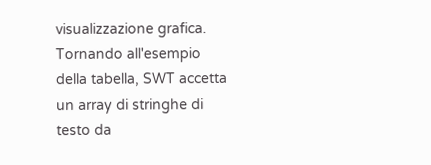visualizzazione grafica.
Tornando all'esempio della tabella, SWT accetta un array di stringhe di testo da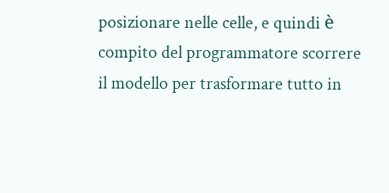posizionare nelle celle, e quindi è compito del programmatore scorrere il modello per trasformare tutto in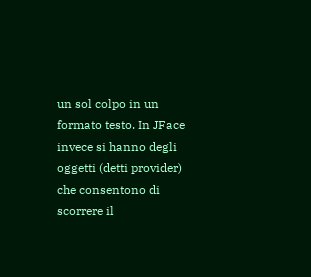un sol colpo in un formato testo. In JFace invece si hanno degli oggetti (detti provider) che consentono di scorrere il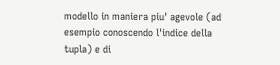modello in maniera piu' agevole (ad esempio conoscendo l'indice della tupla) e di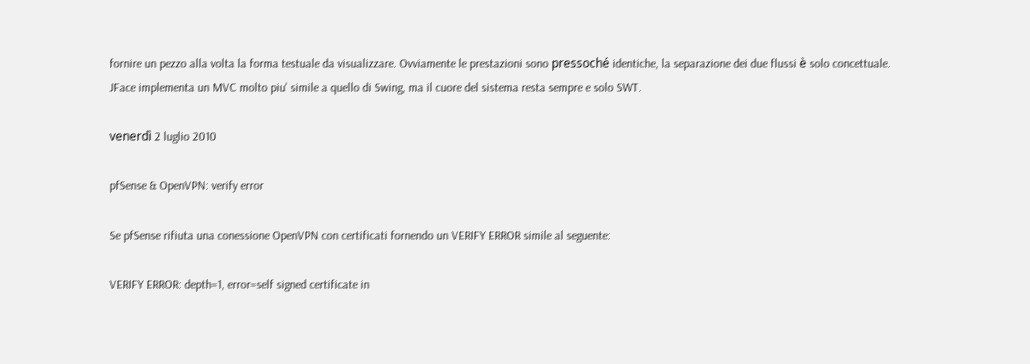fornire un pezzo alla volta la forma testuale da visualizzare. Ovviamente le prestazioni sono pressoché identiche, la separazione dei due flussi è solo concettuale.
JFace implementa un MVC molto piu' simile a quello di Swing, ma il cuore del sistema resta sempre e solo SWT.

venerdì 2 luglio 2010

pfSense & OpenVPN: verify error

Se pfSense rifiuta una conessione OpenVPN con certificati fornendo un VERIFY ERROR simile al seguente:

VERIFY ERROR: depth=1, error=self signed certificate in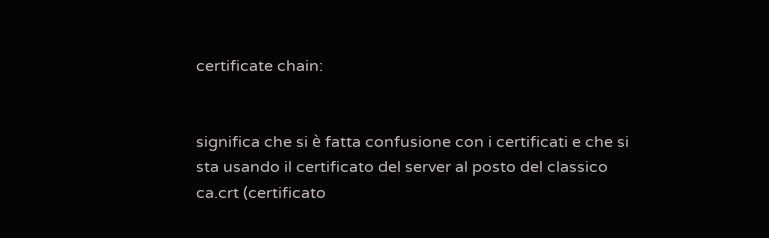certificate chain:


significa che si è fatta confusione con i certificati e che si sta usando il certificato del server al posto del classico ca.crt (certificato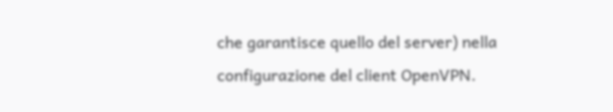che garantisce quello del server) nella configurazione del client OpenVPN.